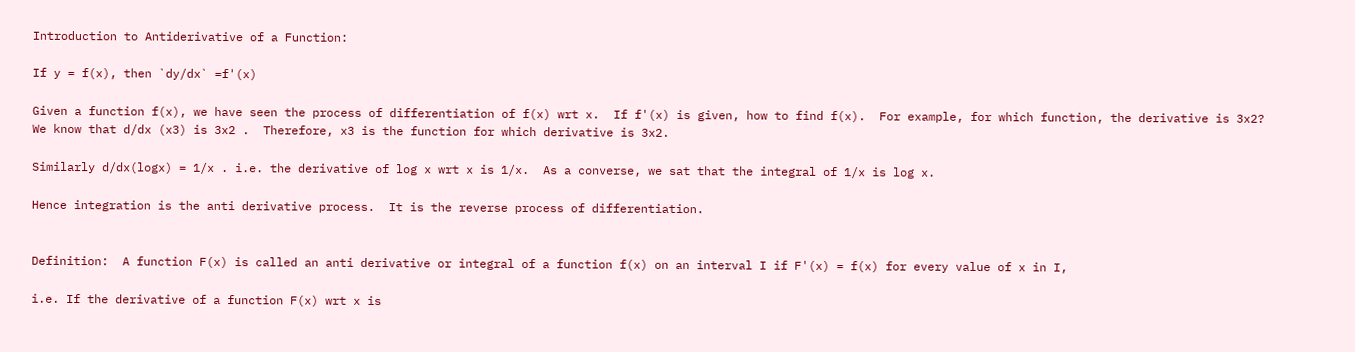Introduction to Antiderivative of a Function:

If y = f(x), then `dy/dx` =f'(x)

Given a function f(x), we have seen the process of differentiation of f(x) wrt x.  If f'(x) is given, how to find f(x).  For example, for which function, the derivative is 3x2?  We know that d/dx (x3) is 3x2 .  Therefore, x3 is the function for which derivative is 3x2.

Similarly d/dx(logx) = 1/x . i.e. the derivative of log x wrt x is 1/x.  As a converse, we sat that the integral of 1/x is log x.

Hence integration is the anti derivative process.  It is the reverse process of differentiation.


Definition:  A function F(x) is called an anti derivative or integral of a function f(x) on an interval I if F'(x) = f(x) for every value of x in I,

i.e. If the derivative of a function F(x) wrt x is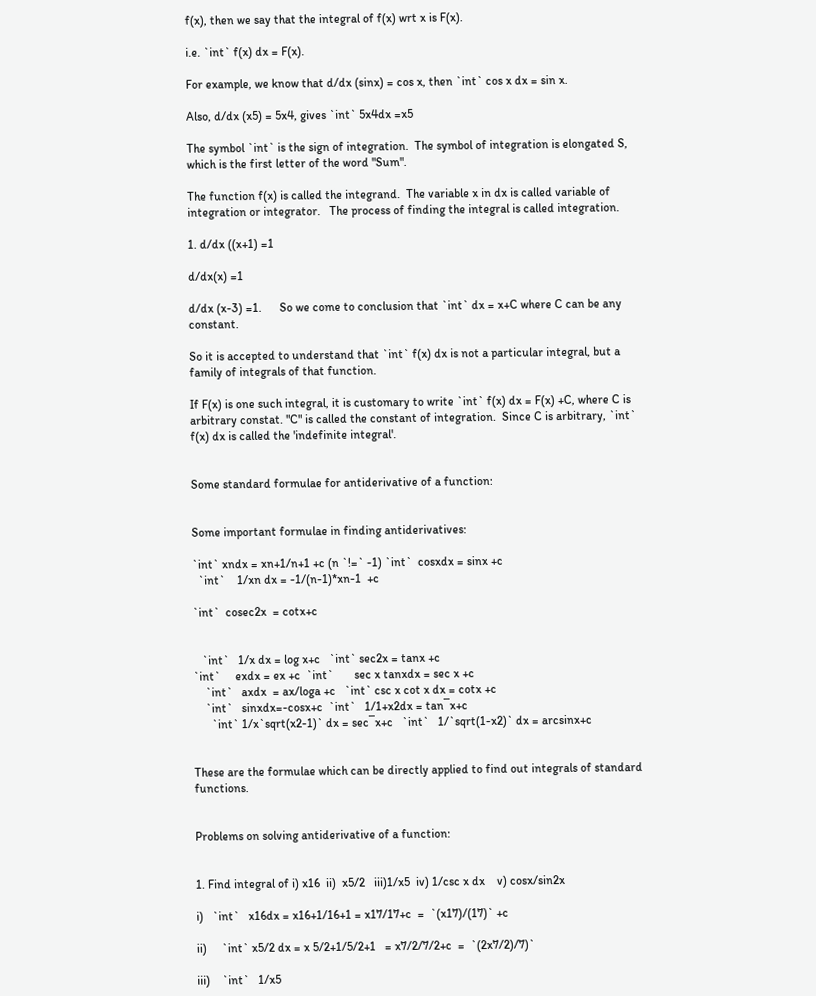f(x), then we say that the integral of f(x) wrt x is F(x).

i.e. `int` f(x) dx = F(x).

For example, we know that d/dx (sinx) = cos x, then `int` cos x dx = sin x.

Also, d/dx (x5) = 5x4, gives `int` 5x4dx =x5

The symbol `int` is the sign of integration.  The symbol of integration is elongated S, which is the first letter of the word "Sum".

The function f(x) is called the integrand.  The variable x in dx is called variable of integration or integrator.   The process of finding the integral is called integration.

1. d/dx ((x+1) =1

d/dx(x) =1

d/dx (x-3) =1.      So we come to conclusion that `int` dx = x+C where C can be any constant.

So it is accepted to understand that `int` f(x) dx is not a particular integral, but a family of integrals of that function.

If F(x) is one such integral, it is customary to write `int` f(x) dx = F(x) +C, where C is arbitrary constat. "C" is called the constant of integration.  Since C is arbitrary, `int` f(x) dx is called the 'indefinite integral'.


Some standard formulae for antiderivative of a function:


Some important formulae in finding antiderivatives:

`int` xndx = xn+1/n+1 +c (n `!=` -1) `int`  cosxdx = sinx +c
  `int`    1/xn dx = -1/(n-1)*xn-1  +c

`int`  cosec2x  = cotx+c


   `int`   1/x dx = log x+c   `int` sec2x = tanx +c
`int`     exdx = ex +c  `int`       sec x tanxdx = sec x +c
    `int`   axdx  = ax/loga +c   `int` csc x cot x dx = cotx +c
    `int`   sinxdx=-cosx+c  `int`   1/1+x2dx = tan‾x+c
      `int` 1/x`sqrt(x2-1)` dx = sec‾x+c   `int`   1/`sqrt(1-x2)` dx = arcsinx+c


These are the formulae which can be directly applied to find out integrals of standard functions.


Problems on solving antiderivative of a function:


1. Find integral of i) x16  ii)  x5/2   iii)1/x5  iv) 1/csc x dx    v) cosx/sin2x

i)   `int`   x16dx = x16+1/16+1 = x17/17+c  =  `(x17)/(17)` +c

ii)     `int` x5/2 dx = x 5/2+1/5/2+1   = x7/2/7/2+c  =  `(2x7/2)/7)`

iii)    `int`   1/x5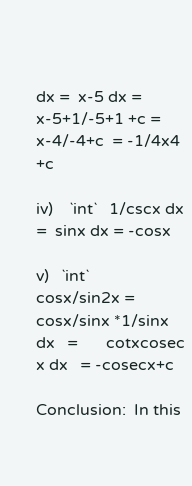dx =  x-5 dx = x-5+1/-5+1 +c = x-4/-4+c  = -1/4x4  +c

iv)    `int`   1/cscx dx =  sinx dx = -cosx

v)   `int`     cosx/sin2x =   cosx/sinx *1/sinx dx   =       cotxcosec x dx   = -cosecx+c

Conclusion:  In this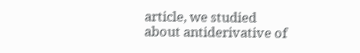article, we studied about antiderivative of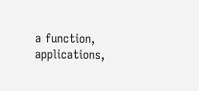a function, applications,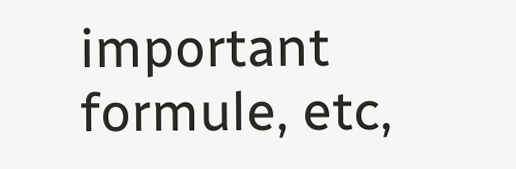important formule, etc,